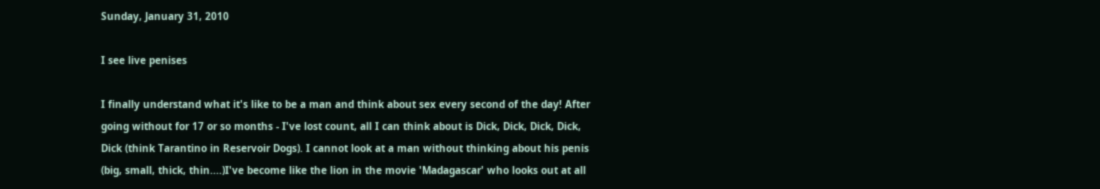Sunday, January 31, 2010

I see live penises

I finally understand what it's like to be a man and think about sex every second of the day! After going without for 17 or so months - I've lost count, all I can think about is Dick, Dick, Dick, Dick, Dick (think Tarantino in Reservoir Dogs). I cannot look at a man without thinking about his penis (big, small, thick, thin....)I've become like the lion in the movie 'Madagascar' who looks out at all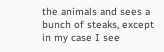the animals and sees a bunch of steaks, except in my case I see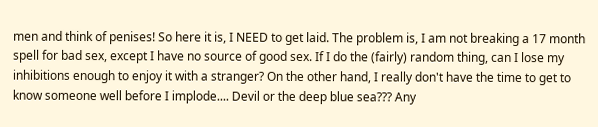men and think of penises! So here it is, I NEED to get laid. The problem is, I am not breaking a 17 month spell for bad sex, except I have no source of good sex. If I do the (fairly) random thing, can I lose my inhibitions enough to enjoy it with a stranger? On the other hand, I really don't have the time to get to know someone well before I implode.... Devil or the deep blue sea??? Any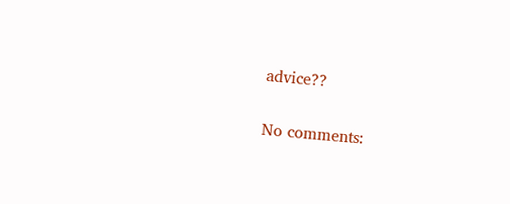advice??

No comments: